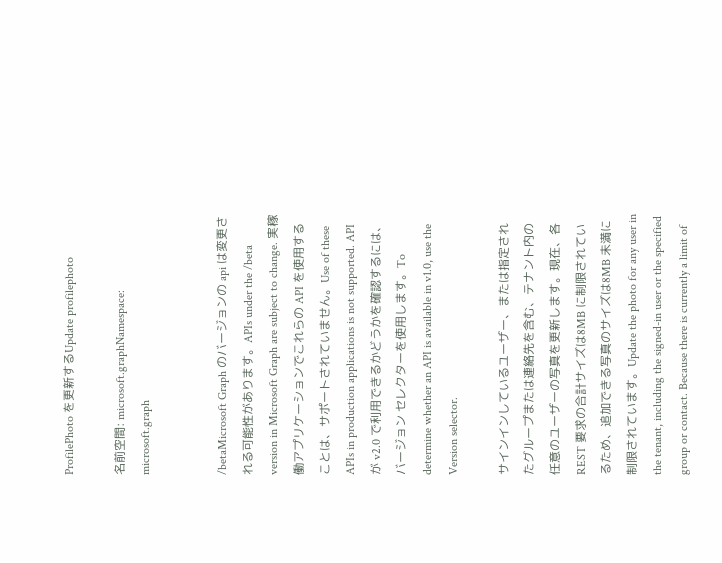ProfilePhoto を更新するUpdate profilephoto

名前空間: microsoft.graphNamespace: microsoft.graph


/betaMicrosoft Graph のバージョンの api は変更される可能性があります。APIs under the /beta version in Microsoft Graph are subject to change. 実稼働アプリケーションでこれらの API を使用することは、サポートされていません。Use of these APIs in production applications is not supported. API が v2.0 で利用できるかどうかを確認するには、 バージョン セレクターを使用します。To determine whether an API is available in v1.0, use the Version selector.

サインインしているユーザー、または指定されたグループまたは連絡先を含む、テナント内の任意のユーザーの写真を更新します。現在、各 REST 要求の合計サイズは8MB に制限されているため、追加できる写真のサイズは8MB 未満に制限されています。Update the photo for any user in the tenant, including the signed-in user or the specified group or contact. Because there is currently a limit of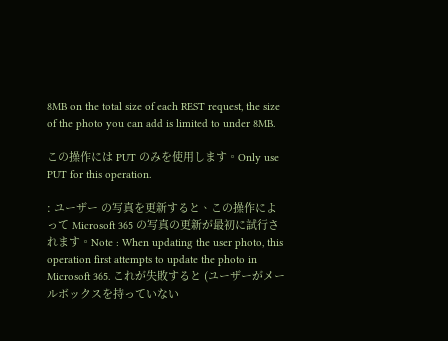8MB on the total size of each REST request, the size of the photo you can add is limited to under 8MB.

この操作には PUT のみを使用します。Only use PUT for this operation.

: ユーザー の写真を更新すると、この操作によって Microsoft 365 の写真の更新が最初に試行されます。Note : When updating the user photo, this operation first attempts to update the photo in Microsoft 365. これが失敗すると (ユーザーがメールボックスを持っていない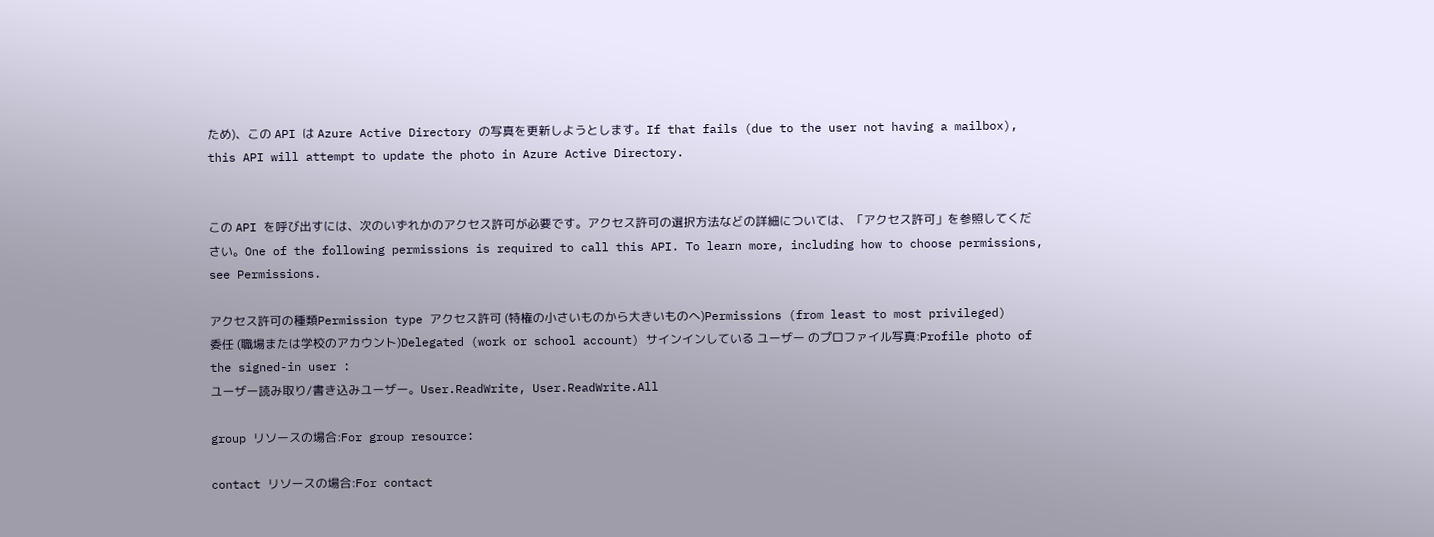ため)、この API は Azure Active Directory の写真を更新しようとします。If that fails (due to the user not having a mailbox), this API will attempt to update the photo in Azure Active Directory.


この API を呼び出すには、次のいずれかのアクセス許可が必要です。アクセス許可の選択方法などの詳細については、「アクセス許可」を参照してください。One of the following permissions is required to call this API. To learn more, including how to choose permissions, see Permissions.

アクセス許可の種類Permission type アクセス許可 (特権の小さいものから大きいものへ)Permissions (from least to most privileged)
委任 (職場または学校のアカウント)Delegated (work or school account) サインインしている ユーザー のプロファイル写真:Profile photo of the signed-in user :
ユーザー読み取り/書き込みユーザー。User.ReadWrite, User.ReadWrite.All

group リソースの場合:For group resource:

contact リソースの場合:For contact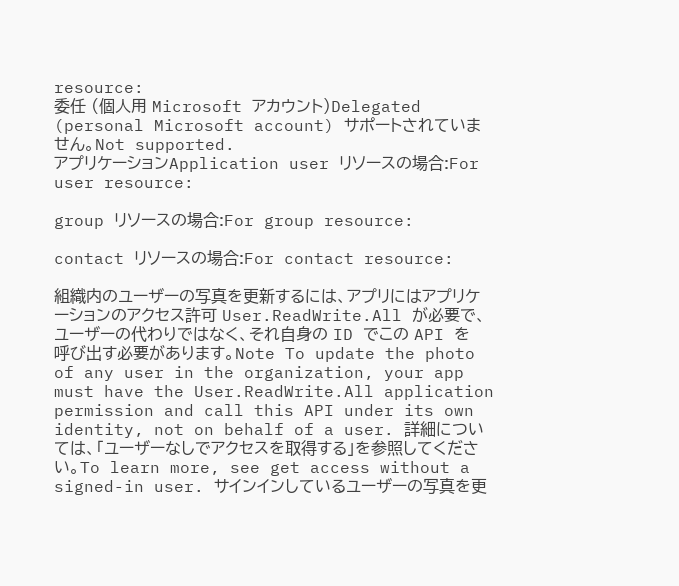resource:
委任 (個人用 Microsoft アカウント)Delegated (personal Microsoft account) サポートされていません。Not supported.
アプリケーションApplication user リソースの場合:For user resource:

group リソースの場合:For group resource:

contact リソースの場合:For contact resource:

組織内のユーザーの写真を更新するには、アプリにはアプリケーションのアクセス許可 User.ReadWrite.All が必要で、ユーザーの代わりではなく、それ自身の ID でこの API を呼び出す必要があります。Note To update the photo of any user in the organization, your app must have the User.ReadWrite.All application permission and call this API under its own identity, not on behalf of a user. 詳細については、「ユーザーなしでアクセスを取得する」を参照してください。To learn more, see get access without a signed-in user. サインインしているユーザーの写真を更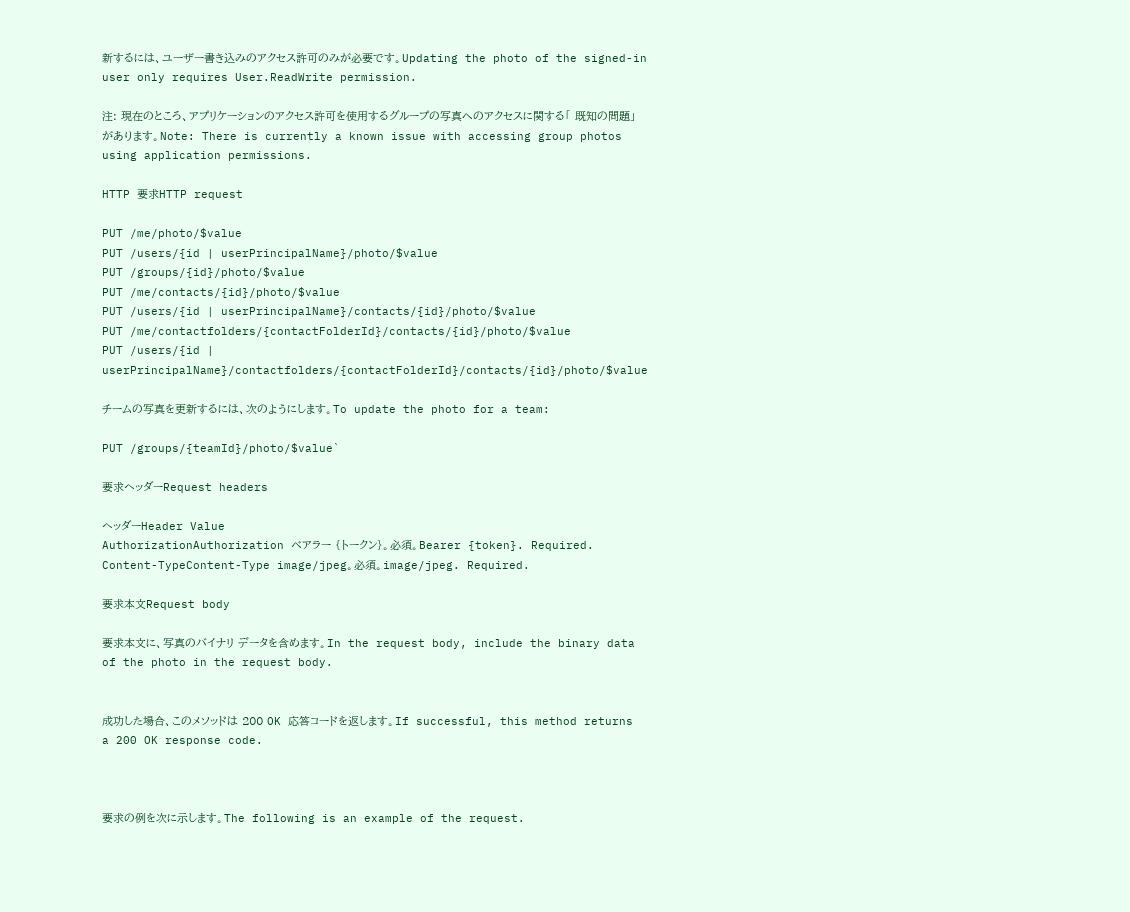新するには、ユーザー書き込みのアクセス許可のみが必要です。Updating the photo of the signed-in user only requires User.ReadWrite permission.

注: 現在のところ、アプリケーションのアクセス許可を使用するグループの写真へのアクセスに関する「 既知の問題」があります。Note: There is currently a known issue with accessing group photos using application permissions.

HTTP 要求HTTP request

PUT /me/photo/$value
PUT /users/{id | userPrincipalName}/photo/$value
PUT /groups/{id}/photo/$value
PUT /me/contacts/{id}/photo/$value
PUT /users/{id | userPrincipalName}/contacts/{id}/photo/$value
PUT /me/contactfolders/{contactFolderId}/contacts/{id}/photo/$value
PUT /users/{id | userPrincipalName}/contactfolders/{contactFolderId}/contacts/{id}/photo/$value

チームの写真を更新するには、次のようにします。To update the photo for a team:

PUT /groups/{teamId}/photo/$value`

要求ヘッダーRequest headers

ヘッダーHeader Value
AuthorizationAuthorization ベアラー {トークン}。必須。Bearer {token}. Required.
Content-TypeContent-Type image/jpeg。必須。image/jpeg. Required.

要求本文Request body

要求本文に、写真のバイナリ データを含めます。In the request body, include the binary data of the photo in the request body.


成功した場合、このメソッドは 200 OK 応答コードを返します。If successful, this method returns a 200 OK response code.



要求の例を次に示します。The following is an example of the request.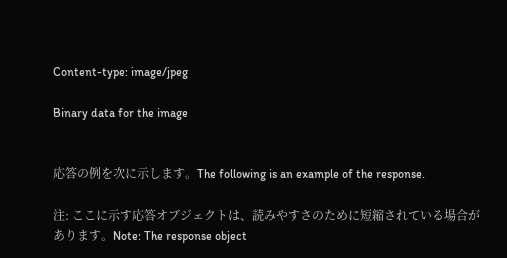Content-type: image/jpeg

Binary data for the image


応答の例を次に示します。The following is an example of the response.

注: ここに示す応答オブジェクトは、読みやすさのために短縮されている場合があります。Note: The response object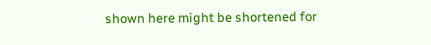shown here might be shortened for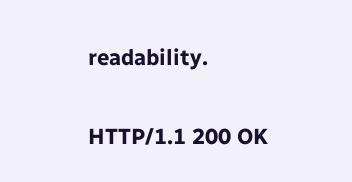readability.

HTTP/1.1 200 OK